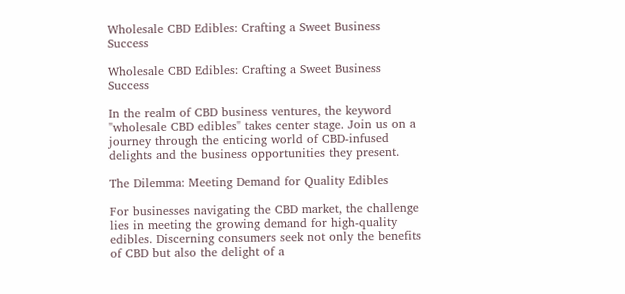Wholesale CBD Edibles: Crafting a Sweet Business Success

Wholesale CBD Edibles: Crafting a Sweet Business Success

In the realm of CBD business ventures, the keyword "wholesale CBD edibles" takes center stage. Join us on a journey through the enticing world of CBD-infused delights and the business opportunities they present.

The Dilemma: Meeting Demand for Quality Edibles

For businesses navigating the CBD market, the challenge lies in meeting the growing demand for high-quality edibles. Discerning consumers seek not only the benefits of CBD but also the delight of a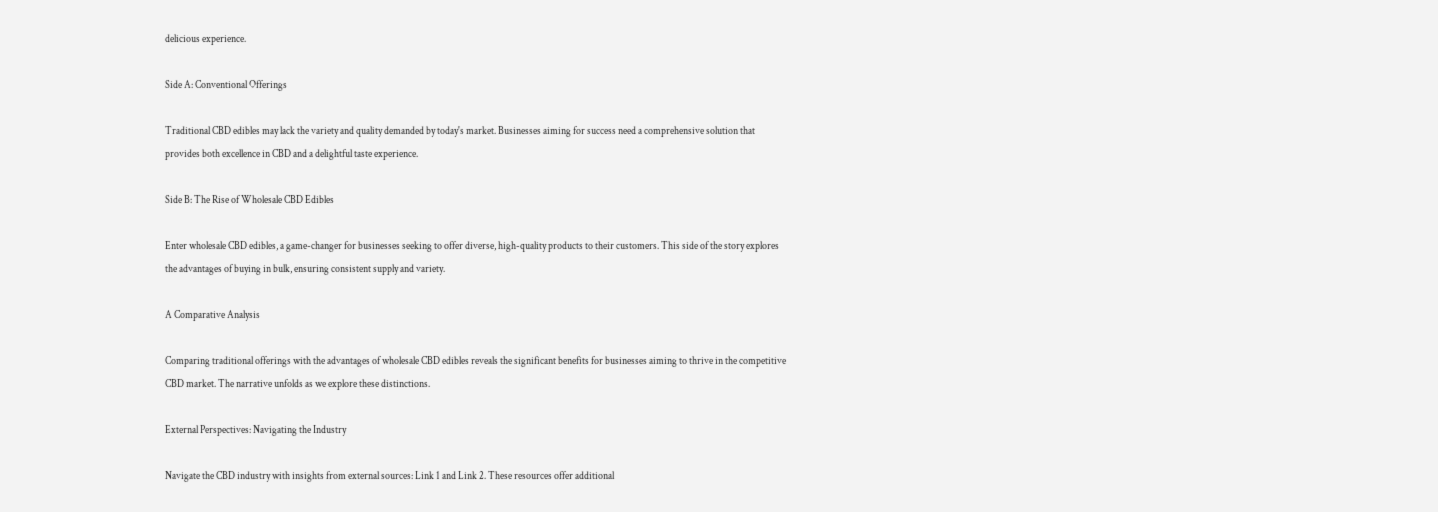delicious experience.

Side A: Conventional Offerings

Traditional CBD edibles may lack the variety and quality demanded by today's market. Businesses aiming for success need a comprehensive solution that provides both excellence in CBD and a delightful taste experience.

Side B: The Rise of Wholesale CBD Edibles

Enter wholesale CBD edibles, a game-changer for businesses seeking to offer diverse, high-quality products to their customers. This side of the story explores the advantages of buying in bulk, ensuring consistent supply and variety.

A Comparative Analysis

Comparing traditional offerings with the advantages of wholesale CBD edibles reveals the significant benefits for businesses aiming to thrive in the competitive CBD market. The narrative unfolds as we explore these distinctions.

External Perspectives: Navigating the Industry

Navigate the CBD industry with insights from external sources: Link 1 and Link 2. These resources offer additional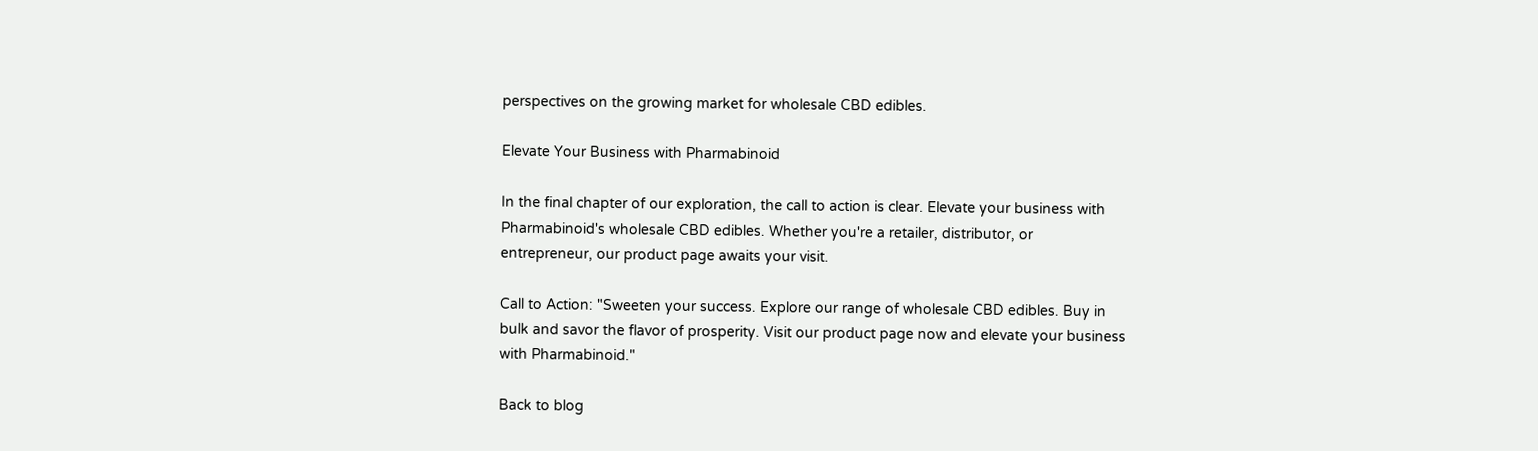perspectives on the growing market for wholesale CBD edibles.

Elevate Your Business with Pharmabinoid

In the final chapter of our exploration, the call to action is clear. Elevate your business with Pharmabinoid's wholesale CBD edibles. Whether you're a retailer, distributor, or entrepreneur, our product page awaits your visit.

Call to Action: "Sweeten your success. Explore our range of wholesale CBD edibles. Buy in bulk and savor the flavor of prosperity. Visit our product page now and elevate your business with Pharmabinoid."

Back to blog